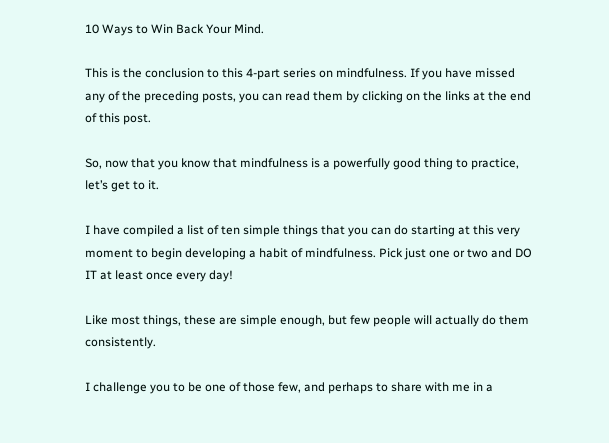10 Ways to Win Back Your Mind.

This is the conclusion to this 4-part series on mindfulness. If you have missed any of the preceding posts, you can read them by clicking on the links at the end of this post.

So, now that you know that mindfulness is a powerfully good thing to practice, let’s get to it.

I have compiled a list of ten simple things that you can do starting at this very moment to begin developing a habit of mindfulness. Pick just one or two and DO IT at least once every day!

Like most things, these are simple enough, but few people will actually do them consistently.

I challenge you to be one of those few, and perhaps to share with me in a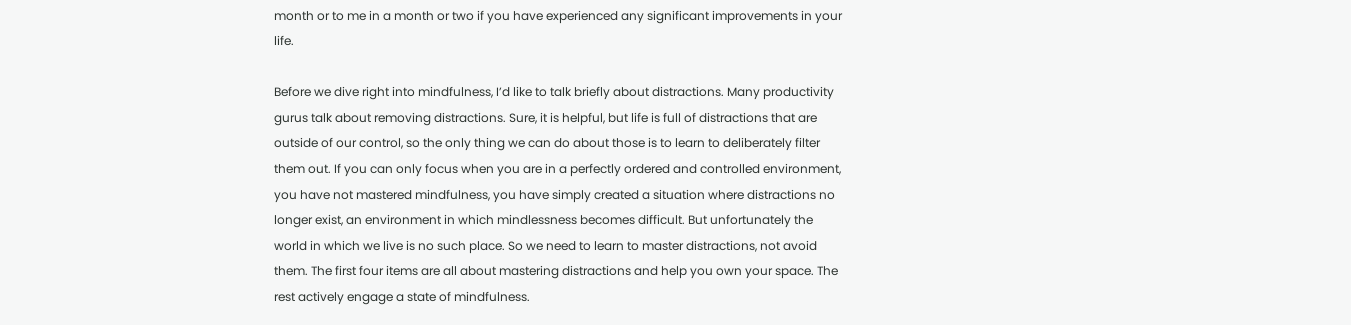month or to me in a month or two if you have experienced any significant improvements in your life.

Before we dive right into mindfulness, I’d like to talk briefly about distractions. Many productivity gurus talk about removing distractions. Sure, it is helpful, but life is full of distractions that are outside of our control, so the only thing we can do about those is to learn to deliberately filter them out. If you can only focus when you are in a perfectly ordered and controlled environment, you have not mastered mindfulness, you have simply created a situation where distractions no longer exist, an environment in which mindlessness becomes difficult. But unfortunately the world in which we live is no such place. So we need to learn to master distractions, not avoid them. The first four items are all about mastering distractions and help you own your space. The rest actively engage a state of mindfulness.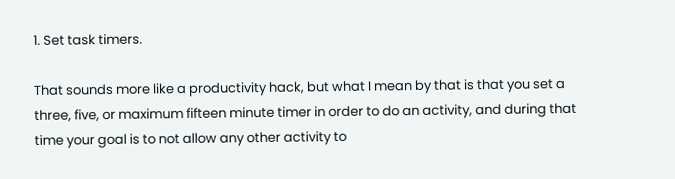1. Set task timers.

That sounds more like a productivity hack, but what I mean by that is that you set a three, five, or maximum fifteen minute timer in order to do an activity, and during that time your goal is to not allow any other activity to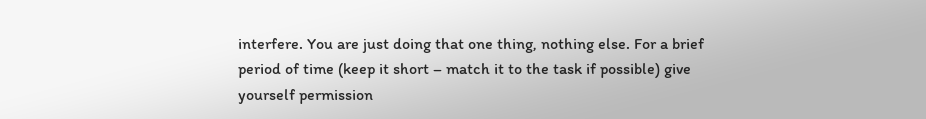interfere. You are just doing that one thing, nothing else. For a brief period of time (keep it short – match it to the task if possible) give yourself permission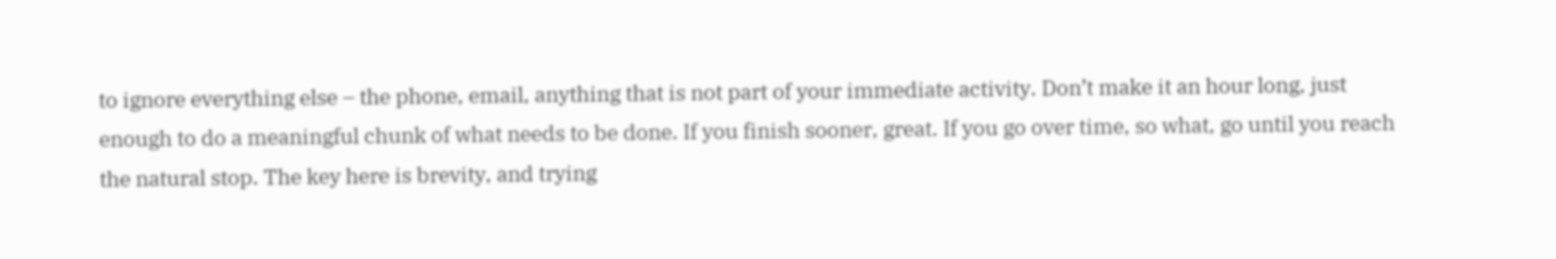to ignore everything else – the phone, email, anything that is not part of your immediate activity. Don’t make it an hour long, just enough to do a meaningful chunk of what needs to be done. If you finish sooner, great. If you go over time, so what, go until you reach the natural stop. The key here is brevity, and trying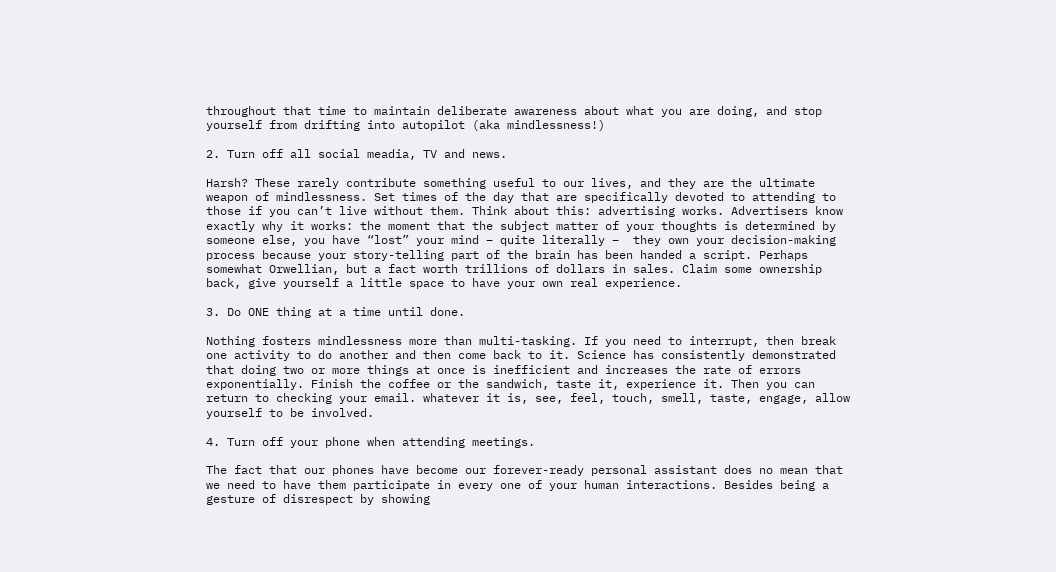throughout that time to maintain deliberate awareness about what you are doing, and stop yourself from drifting into autopilot (aka mindlessness!)

2. Turn off all social meadia, TV and news.

Harsh? These rarely contribute something useful to our lives, and they are the ultimate weapon of mindlessness. Set times of the day that are specifically devoted to attending to those if you can’t live without them. Think about this: advertising works. Advertisers know exactly why it works: the moment that the subject matter of your thoughts is determined by someone else, you have “lost” your mind – quite literally –  they own your decision-making process because your story-telling part of the brain has been handed a script. Perhaps somewhat Orwellian, but a fact worth trillions of dollars in sales. Claim some ownership back, give yourself a little space to have your own real experience.

3. Do ONE thing at a time until done.

Nothing fosters mindlessness more than multi-tasking. If you need to interrupt, then break one activity to do another and then come back to it. Science has consistently demonstrated that doing two or more things at once is inefficient and increases the rate of errors exponentially. Finish the coffee or the sandwich, taste it, experience it. Then you can return to checking your email. whatever it is, see, feel, touch, smell, taste, engage, allow yourself to be involved.

4. Turn off your phone when attending meetings.

The fact that our phones have become our forever-ready personal assistant does no mean that we need to have them participate in every one of your human interactions. Besides being a gesture of disrespect by showing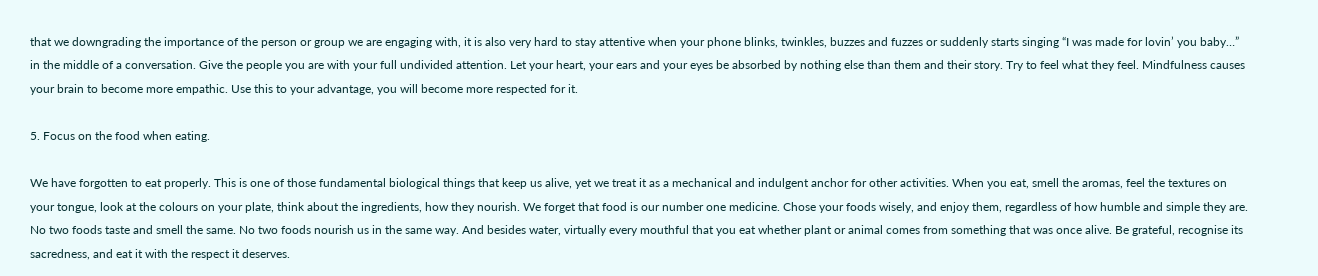that we downgrading the importance of the person or group we are engaging with, it is also very hard to stay attentive when your phone blinks, twinkles, buzzes and fuzzes or suddenly starts singing “I was made for lovin’ you baby…” in the middle of a conversation. Give the people you are with your full undivided attention. Let your heart, your ears and your eyes be absorbed by nothing else than them and their story. Try to feel what they feel. Mindfulness causes your brain to become more empathic. Use this to your advantage, you will become more respected for it.

5. Focus on the food when eating.

We have forgotten to eat properly. This is one of those fundamental biological things that keep us alive, yet we treat it as a mechanical and indulgent anchor for other activities. When you eat, smell the aromas, feel the textures on your tongue, look at the colours on your plate, think about the ingredients, how they nourish. We forget that food is our number one medicine. Chose your foods wisely, and enjoy them, regardless of how humble and simple they are. No two foods taste and smell the same. No two foods nourish us in the same way. And besides water, virtually every mouthful that you eat whether plant or animal comes from something that was once alive. Be grateful, recognise its sacredness, and eat it with the respect it deserves.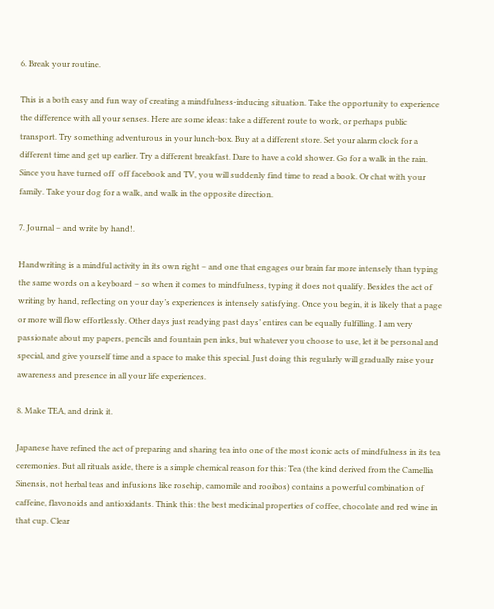6. Break your routine.

This is a both easy and fun way of creating a mindfulness-inducing situation. Take the opportunity to experience the difference with all your senses. Here are some ideas: take a different route to work, or perhaps public transport. Try something adventurous in your lunch-box. Buy at a different store. Set your alarm clock for a different time and get up earlier. Try a different breakfast. Dare to have a cold shower. Go for a walk in the rain. Since you have turned off  off facebook and TV, you will suddenly find time to read a book. Or chat with your family. Take your dog for a walk, and walk in the opposite direction.

7. Journal – and write by hand!.

Handwriting is a mindful activity in its own right – and one that engages our brain far more intensely than typing the same words on a keyboard – so when it comes to mindfulness, typing it does not qualify. Besides the act of writing by hand, reflecting on your day’s experiences is intensely satisfying. Once you begin, it is likely that a page or more will flow effortlessly. Other days just readying past days’ entires can be equally fulfilling. I am very passionate about my papers, pencils and fountain pen inks, but whatever you choose to use, let it be personal and special, and give yourself time and a space to make this special. Just doing this regularly will gradually raise your awareness and presence in all your life experiences.

8. Make TEA, and drink it.

Japanese have refined the act of preparing and sharing tea into one of the most iconic acts of mindfulness in its tea ceremonies. But all rituals aside, there is a simple chemical reason for this: Tea (the kind derived from the Camellia Sinensis, not herbal teas and infusions like rosehip, camomile and rooibos) contains a powerful combination of caffeine, flavonoids and antioxidants. Think this: the best medicinal properties of coffee, chocolate and red wine in that cup. Clear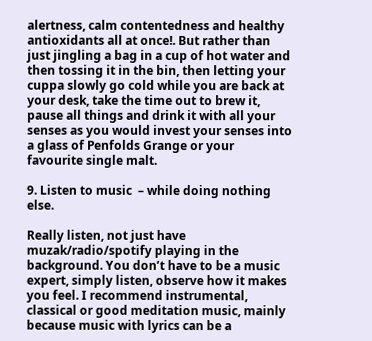alertness, calm contentedness and healthy antioxidants all at once!. But rather than just jingling a bag in a cup of hot water and then tossing it in the bin, then letting your cuppa slowly go cold while you are back at your desk, take the time out to brew it, pause all things and drink it with all your senses as you would invest your senses into a glass of Penfolds Grange or your favourite single malt.

9. Listen to music  – while doing nothing else.

Really listen, not just have muzak/radio/spotify playing in the background. You don’t have to be a music expert, simply listen, observe how it makes you feel. I recommend instrumental, classical or good meditation music, mainly because music with lyrics can be a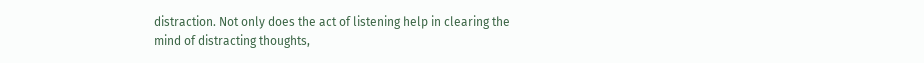distraction. Not only does the act of listening help in clearing the mind of distracting thoughts,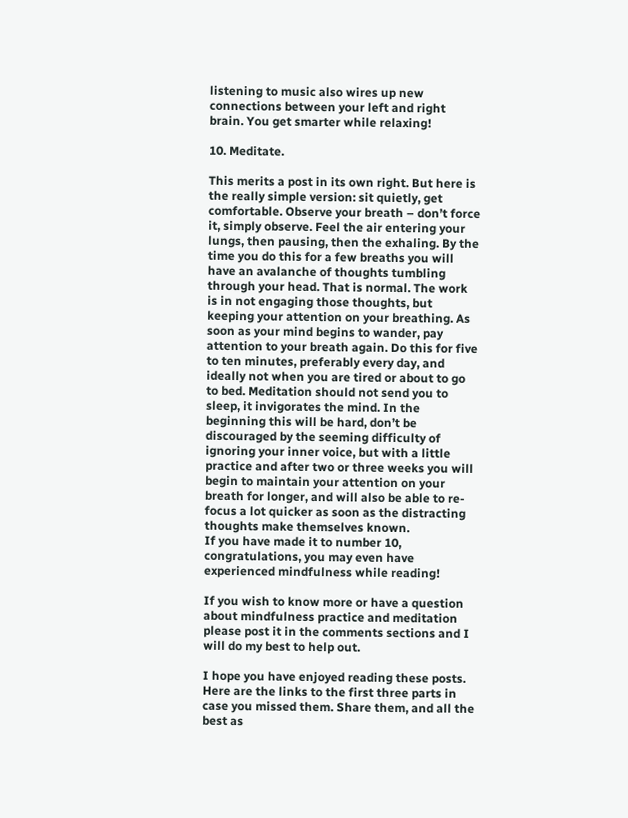listening to music also wires up new connections between your left and right brain. You get smarter while relaxing!

10. Meditate.

This merits a post in its own right. But here is the really simple version: sit quietly, get comfortable. Observe your breath – don’t force it, simply observe. Feel the air entering your lungs, then pausing, then the exhaling. By the time you do this for a few breaths you will have an avalanche of thoughts tumbling through your head. That is normal. The work is in not engaging those thoughts, but keeping your attention on your breathing. As soon as your mind begins to wander, pay attention to your breath again. Do this for five to ten minutes, preferably every day, and ideally not when you are tired or about to go to bed. Meditation should not send you to sleep, it invigorates the mind. In the beginning this will be hard, don’t be discouraged by the seeming difficulty of ignoring your inner voice, but with a little practice and after two or three weeks you will begin to maintain your attention on your breath for longer, and will also be able to re-focus a lot quicker as soon as the distracting thoughts make themselves known.
If you have made it to number 10, congratulations, you may even have experienced mindfulness while reading!

If you wish to know more or have a question about mindfulness practice and meditation please post it in the comments sections and I will do my best to help out.

I hope you have enjoyed reading these posts. Here are the links to the first three parts in case you missed them. Share them, and all the best as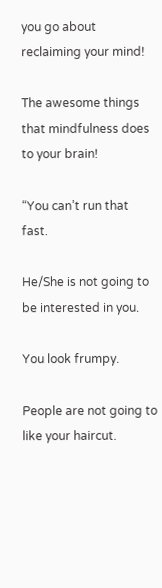you go about reclaiming your mind!

The awesome things that mindfulness does to your brain!

“You can’t run that fast.

He/She is not going to be interested in you.

You look frumpy.

People are not going to like your haircut.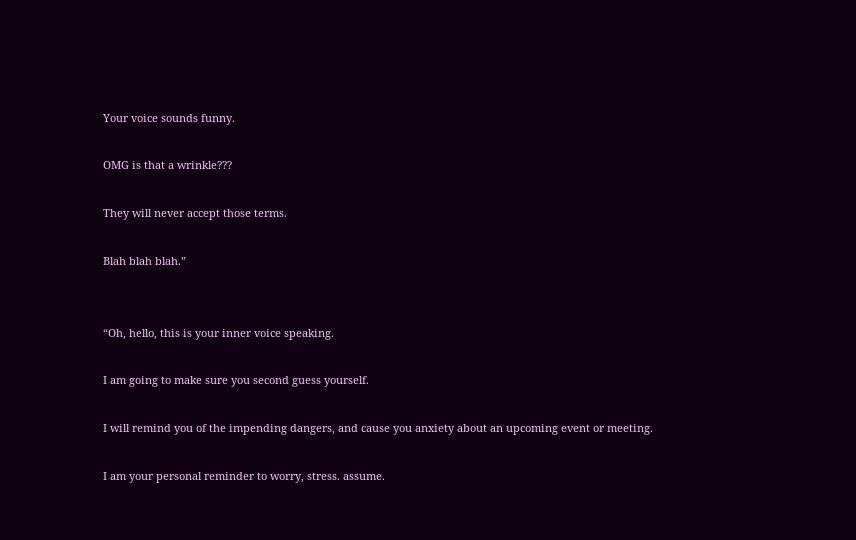Your voice sounds funny.

OMG is that a wrinkle???

They will never accept those terms.

Blah blah blah.”


“Oh, hello, this is your inner voice speaking.

I am going to make sure you second guess yourself.

I will remind you of the impending dangers, and cause you anxiety about an upcoming event or meeting.

I am your personal reminder to worry, stress. assume.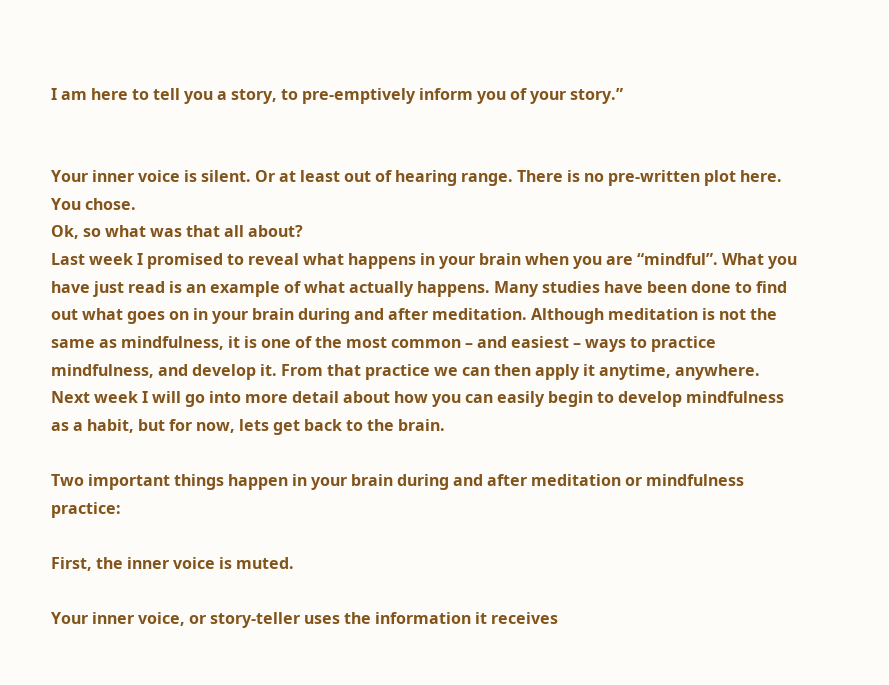I am here to tell you a story, to pre-emptively inform you of your story.”


Your inner voice is silent. Or at least out of hearing range. There is no pre-written plot here. You chose.
Ok, so what was that all about?
Last week I promised to reveal what happens in your brain when you are “mindful”. What you have just read is an example of what actually happens. Many studies have been done to find out what goes on in your brain during and after meditation. Although meditation is not the same as mindfulness, it is one of the most common – and easiest – ways to practice mindfulness, and develop it. From that practice we can then apply it anytime, anywhere. Next week I will go into more detail about how you can easily begin to develop mindfulness as a habit, but for now, lets get back to the brain.

Two important things happen in your brain during and after meditation or mindfulness practice:

First, the inner voice is muted.

Your inner voice, or story-teller uses the information it receives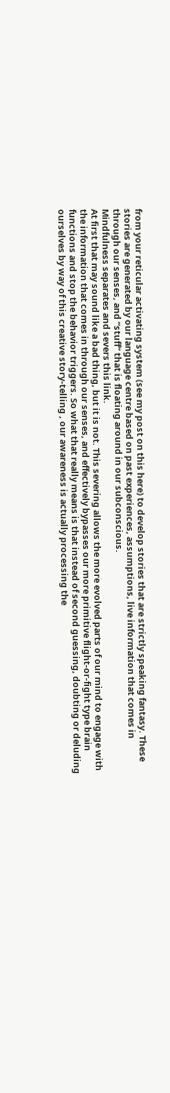from your reticular activating system (see my post on this here) to develop stories that are strictly speaking fantasy. These stories are generated by our language centre based on past experiences, assumptions, live information that comes in through our senses, and “stuff” that is floating around in our subconscious.
Mindfulness separates and severs this link.
At first that may sound like a bad thing, but it is not. This severing allows the more evolved parts of our mind to engage with the information that comes in through our senses, and effectively bypasses our more primitive flight-or-fight type brain functions and stop the behavior triggers. So what that really means is that instead of second guessing, doubting or deluding ourselves by way of this creative story-telling , our awareness is actually processing the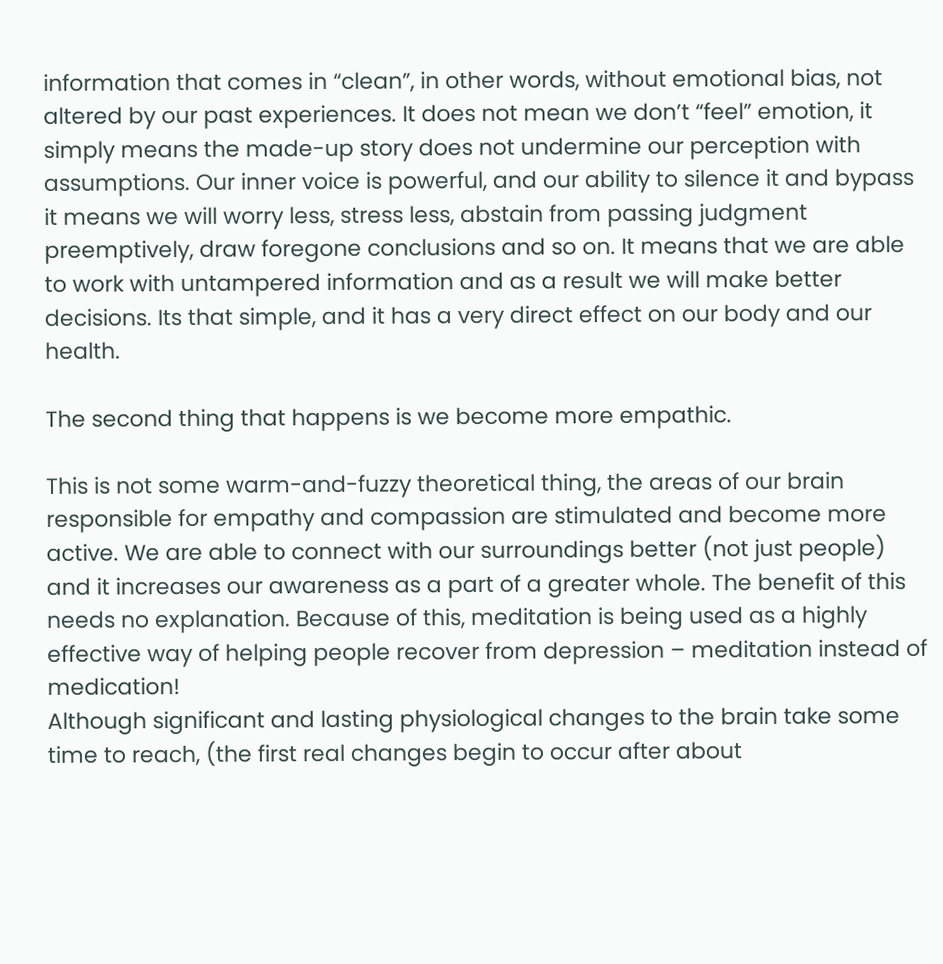information that comes in “clean”, in other words, without emotional bias, not altered by our past experiences. It does not mean we don’t “feel” emotion, it simply means the made-up story does not undermine our perception with assumptions. Our inner voice is powerful, and our ability to silence it and bypass it means we will worry less, stress less, abstain from passing judgment preemptively, draw foregone conclusions and so on. It means that we are able to work with untampered information and as a result we will make better decisions. Its that simple, and it has a very direct effect on our body and our health.

The second thing that happens is we become more empathic.

This is not some warm-and-fuzzy theoretical thing, the areas of our brain responsible for empathy and compassion are stimulated and become more active. We are able to connect with our surroundings better (not just people) and it increases our awareness as a part of a greater whole. The benefit of this needs no explanation. Because of this, meditation is being used as a highly effective way of helping people recover from depression – meditation instead of medication!
Although significant and lasting physiological changes to the brain take some time to reach, (the first real changes begin to occur after about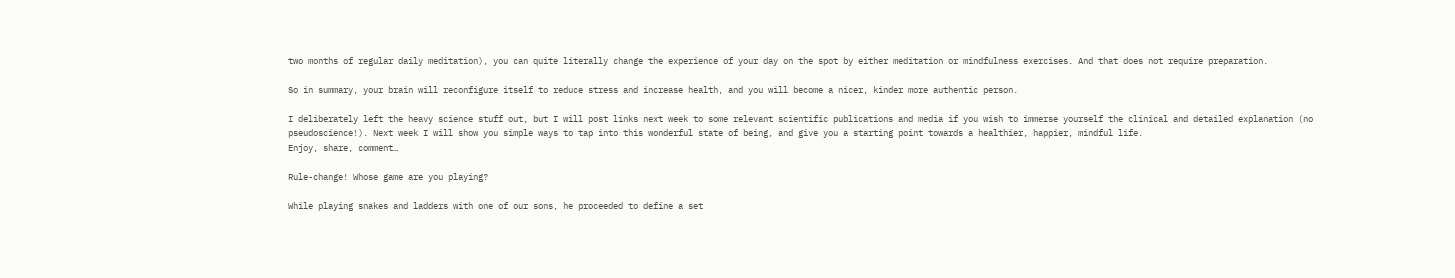two months of regular daily meditation), you can quite literally change the experience of your day on the spot by either meditation or mindfulness exercises. And that does not require preparation.

So in summary, your brain will reconfigure itself to reduce stress and increase health, and you will become a nicer, kinder more authentic person.

I deliberately left the heavy science stuff out, but I will post links next week to some relevant scientific publications and media if you wish to immerse yourself the clinical and detailed explanation (no pseudoscience!). Next week I will show you simple ways to tap into this wonderful state of being, and give you a starting point towards a healthier, happier, mindful life.
Enjoy, share, comment…

Rule-change! Whose game are you playing?

While playing snakes and ladders with one of our sons, he proceeded to define a set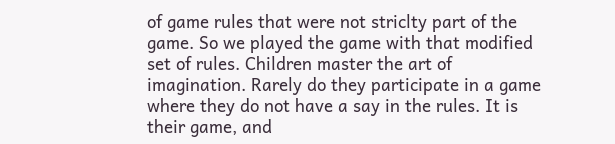of game rules that were not striclty part of the game. So we played the game with that modified set of rules. Children master the art of imagination. Rarely do they participate in a game where they do not have a say in the rules. It is their game, and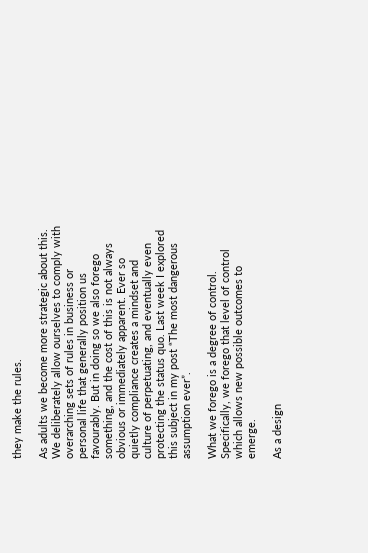they make the rules.

As adults we become more strategic about this. We deliberately allow ourselves to comply with overarching sets of rules in business or personal life that generally position us favourably. But in doing so we also forego something, and the cost of this is not always obvious or immediately apparent. Ever so quietly compliance creates a mindset and culture of perpetuating, and eventually even protecting the status quo. Last week I explored this subject in my post “The most dangerous assumption ever”.

What we forego is a degree of control. Specifically, we forego that level of control which allows new possible outcomes to emerge.

As a design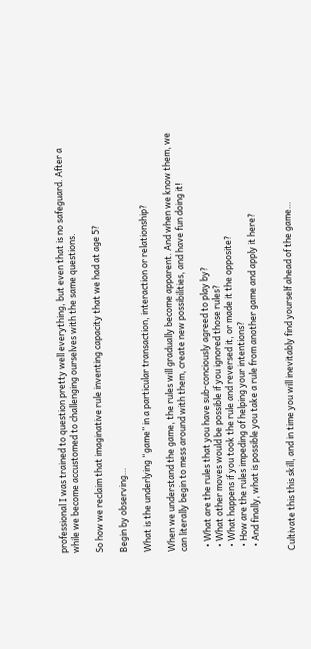professional I was trained to question pretty well everything, but even that is no safeguard. After a while we become accustomed to challenging ourselves with the same questions.

So how we reclaim that imaginative rule inventing capacity that we had at age 5?

Begin by observing…

What is the underlying “game” in a particular transaction, interaction or relationship?

When we understand the game, the rules will gradually become apparent. And when we know them, we can literally begin to mess around with them, create new possibilities, and have fun doing it!

  • What are the rules that you have sub-conciously agreed to play by?
  • What other moves would be possible if you ignored those rules?
  • What happens if you took the rule and reversed it, or made it the opposite?
  • How are the rules impeding of helping your intentions?
  • And finally, what is possible you take a rule from another game and apply it here?


Cultivate this this skill, and in time you will inevitably find yourself ahead of the game…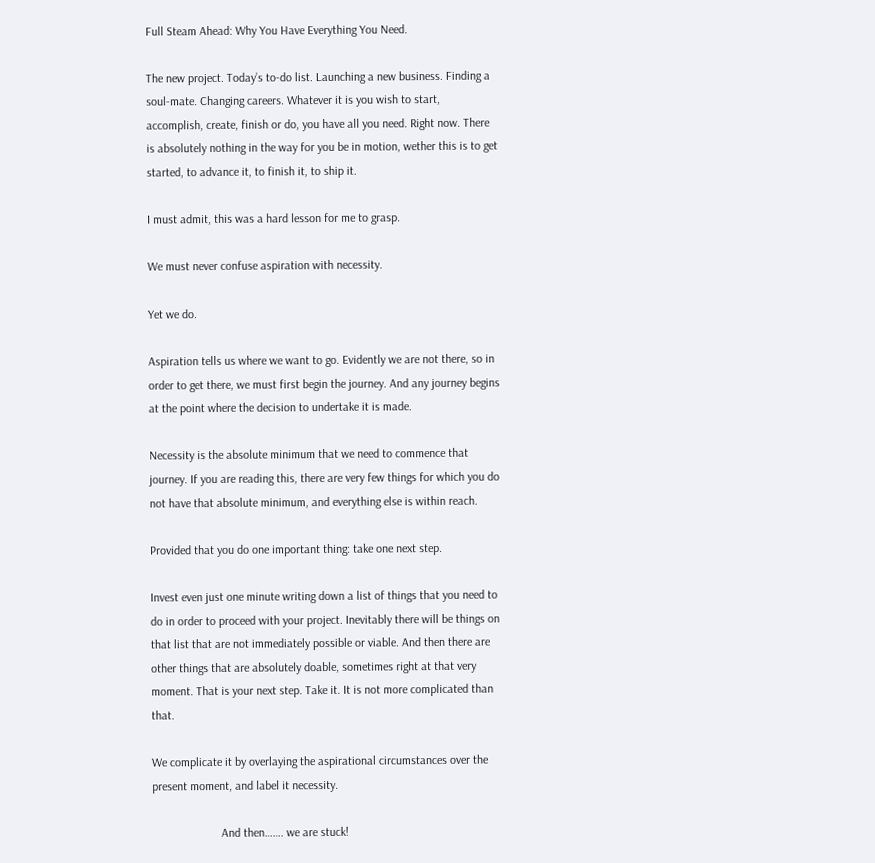Full Steam Ahead: Why You Have Everything You Need.

The new project. Today’s to-do list. Launching a new business. Finding a soul-mate. Changing careers. Whatever it is you wish to start, accomplish, create, finish or do, you have all you need. Right now. There is absolutely nothing in the way for you be in motion, wether this is to get started, to advance it, to finish it, to ship it.

I must admit, this was a hard lesson for me to grasp.

We must never confuse aspiration with necessity.

Yet we do.

Aspiration tells us where we want to go. Evidently we are not there, so in order to get there, we must first begin the journey. And any journey begins at the point where the decision to undertake it is made.

Necessity is the absolute minimum that we need to commence that journey. If you are reading this, there are very few things for which you do not have that absolute minimum, and everything else is within reach.

Provided that you do one important thing: take one next step.

Invest even just one minute writing down a list of things that you need to do in order to proceed with your project. Inevitably there will be things on that list that are not immediately possible or viable. And then there are other things that are absolutely doable, sometimes right at that very moment. That is your next step. Take it. It is not more complicated than that.

We complicate it by overlaying the aspirational circumstances over the present moment, and label it necessity.

                       And then……. we are stuck!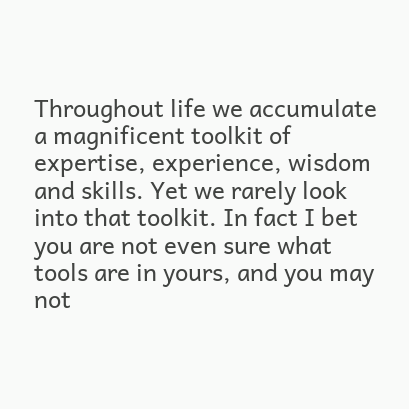Throughout life we accumulate a magnificent toolkit of expertise, experience, wisdom and skills. Yet we rarely look into that toolkit. In fact I bet you are not even sure what tools are in yours, and you may not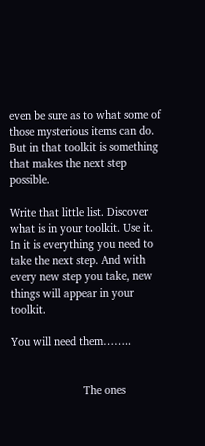even be sure as to what some of those mysterious items can do. But in that toolkit is something that makes the next step possible.

Write that little list. Discover what is in your toolkit. Use it. In it is everything you need to take the next step. And with every new step you take, new things will appear in your toolkit.

You will need them……..


                        The ones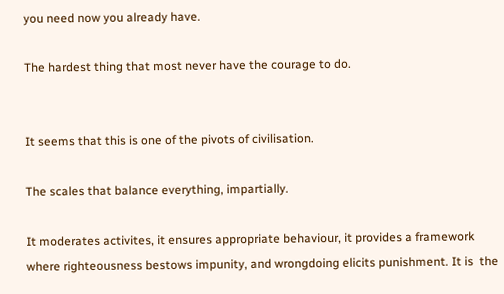you need now you already have.

The hardest thing that most never have the courage to do.


It seems that this is one of the pivots of civilisation.

The scales that balance everything, impartially.

It moderates activites, it ensures appropriate behaviour, it provides a framework where righteousness bestows impunity, and wrongdoing elicits punishment. It is  the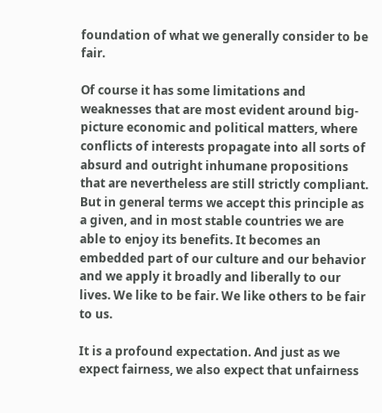foundation of what we generally consider to be fair.

Of course it has some limitations and weaknesses that are most evident around big-picture economic and political matters, where conflicts of interests propagate into all sorts of absurd and outright inhumane propositions that are nevertheless are still strictly compliant. But in general terms we accept this principle as a given, and in most stable countries we are able to enjoy its benefits. It becomes an embedded part of our culture and our behavior and we apply it broadly and liberally to our lives. We like to be fair. We like others to be fair to us.

It is a profound expectation. And just as we expect fairness, we also expect that unfairness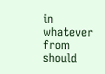in whatever from should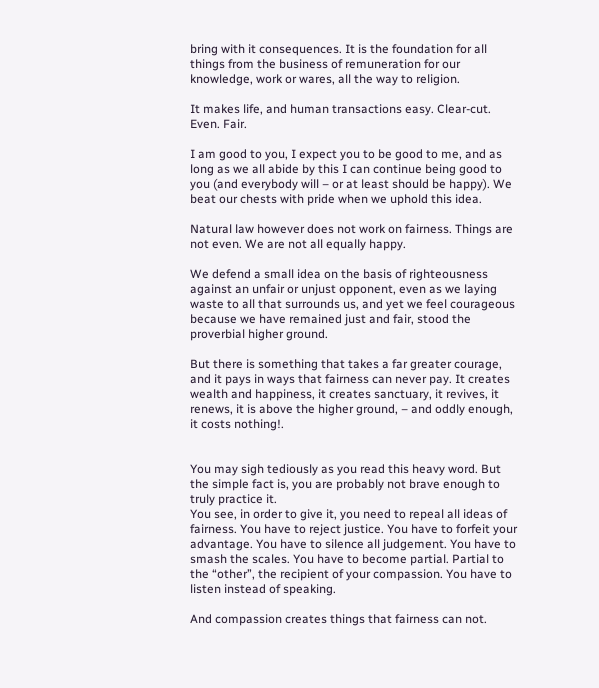bring with it consequences. It is the foundation for all things from the business of remuneration for our knowledge, work or wares, all the way to religion.

It makes life, and human transactions easy. Clear-cut. Even. Fair.

I am good to you, I expect you to be good to me, and as long as we all abide by this I can continue being good to you (and everybody will – or at least should be happy). We beat our chests with pride when we uphold this idea.

Natural law however does not work on fairness. Things are not even. We are not all equally happy.

We defend a small idea on the basis of righteousness against an unfair or unjust opponent, even as we laying waste to all that surrounds us, and yet we feel courageous because we have remained just and fair, stood the proverbial higher ground.

But there is something that takes a far greater courage, and it pays in ways that fairness can never pay. It creates wealth and happiness, it creates sanctuary, it revives, it renews, it is above the higher ground, – and oddly enough, it costs nothing!.


You may sigh tediously as you read this heavy word. But the simple fact is, you are probably not brave enough to truly practice it.
You see, in order to give it, you need to repeal all ideas of fairness. You have to reject justice. You have to forfeit your advantage. You have to silence all judgement. You have to smash the scales. You have to become partial. Partial to the “other”, the recipient of your compassion. You have to listen instead of speaking.

And compassion creates things that fairness can not.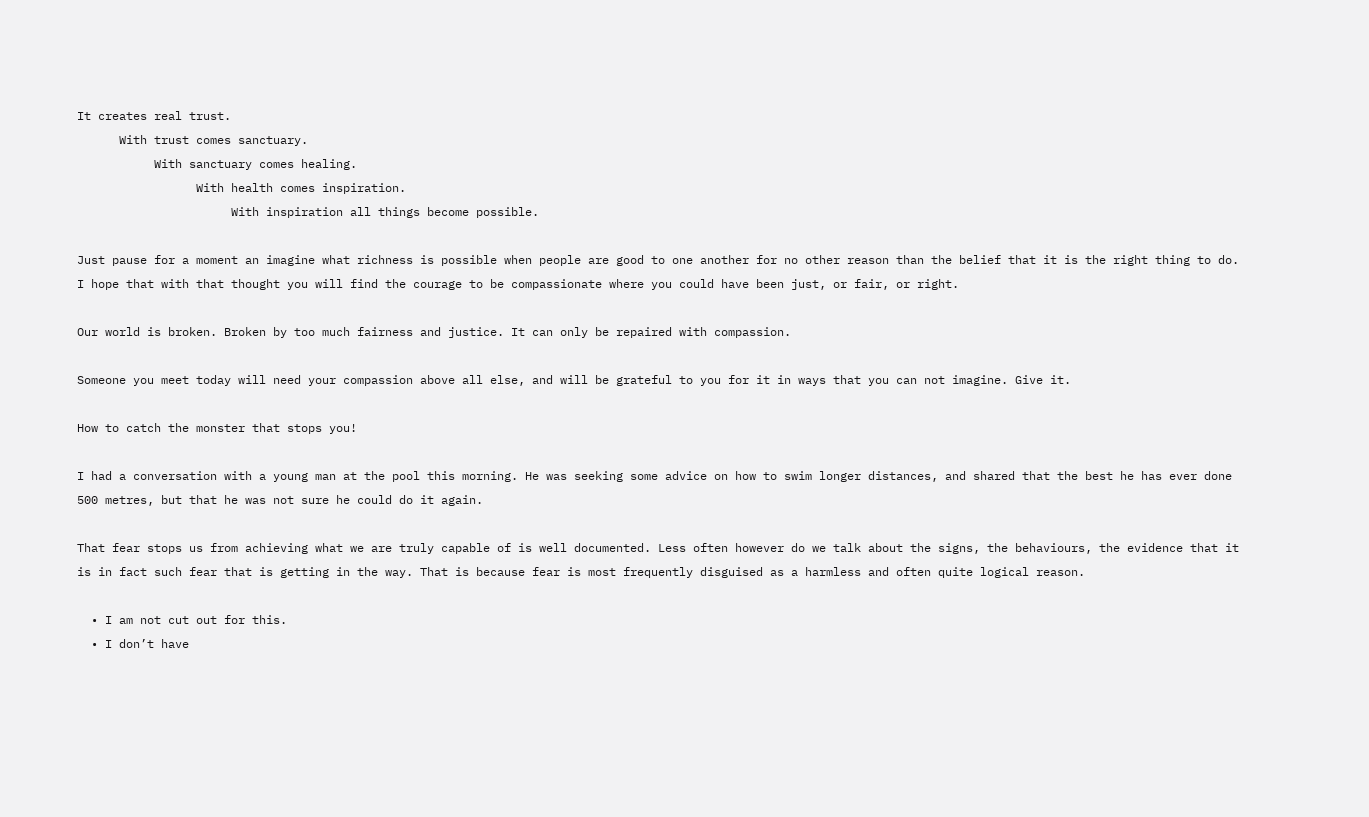It creates real trust.
      With trust comes sanctuary.
           With sanctuary comes healing.
                 With health comes inspiration.
                      With inspiration all things become possible.

Just pause for a moment an imagine what richness is possible when people are good to one another for no other reason than the belief that it is the right thing to do. I hope that with that thought you will find the courage to be compassionate where you could have been just, or fair, or right.

Our world is broken. Broken by too much fairness and justice. It can only be repaired with compassion.

Someone you meet today will need your compassion above all else, and will be grateful to you for it in ways that you can not imagine. Give it.

How to catch the monster that stops you!

I had a conversation with a young man at the pool this morning. He was seeking some advice on how to swim longer distances, and shared that the best he has ever done 500 metres, but that he was not sure he could do it again.

That fear stops us from achieving what we are truly capable of is well documented. Less often however do we talk about the signs, the behaviours, the evidence that it is in fact such fear that is getting in the way. That is because fear is most frequently disguised as a harmless and often quite logical reason.

  • I am not cut out for this.
  • I don’t have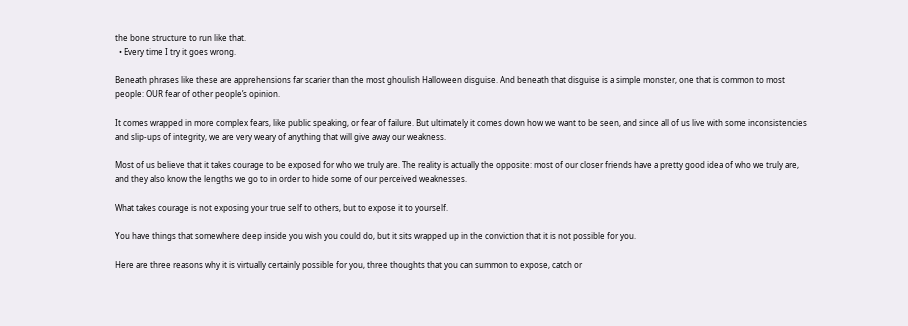the bone structure to run like that.
  • Every time I try it goes wrong.

Beneath phrases like these are apprehensions far scarier than the most ghoulish Halloween disguise. And beneath that disguise is a simple monster, one that is common to most people: OUR fear of other people’s opinion.

It comes wrapped in more complex fears, like public speaking, or fear of failure. But ultimately it comes down how we want to be seen, and since all of us live with some inconsistencies and slip-ups of integrity, we are very weary of anything that will give away our weakness.

Most of us believe that it takes courage to be exposed for who we truly are. The reality is actually the opposite: most of our closer friends have a pretty good idea of who we truly are, and they also know the lengths we go to in order to hide some of our perceived weaknesses.

What takes courage is not exposing your true self to others, but to expose it to yourself.

You have things that somewhere deep inside you wish you could do, but it sits wrapped up in the conviction that it is not possible for you.

Here are three reasons why it is virtually certainly possible for you, three thoughts that you can summon to expose, catch or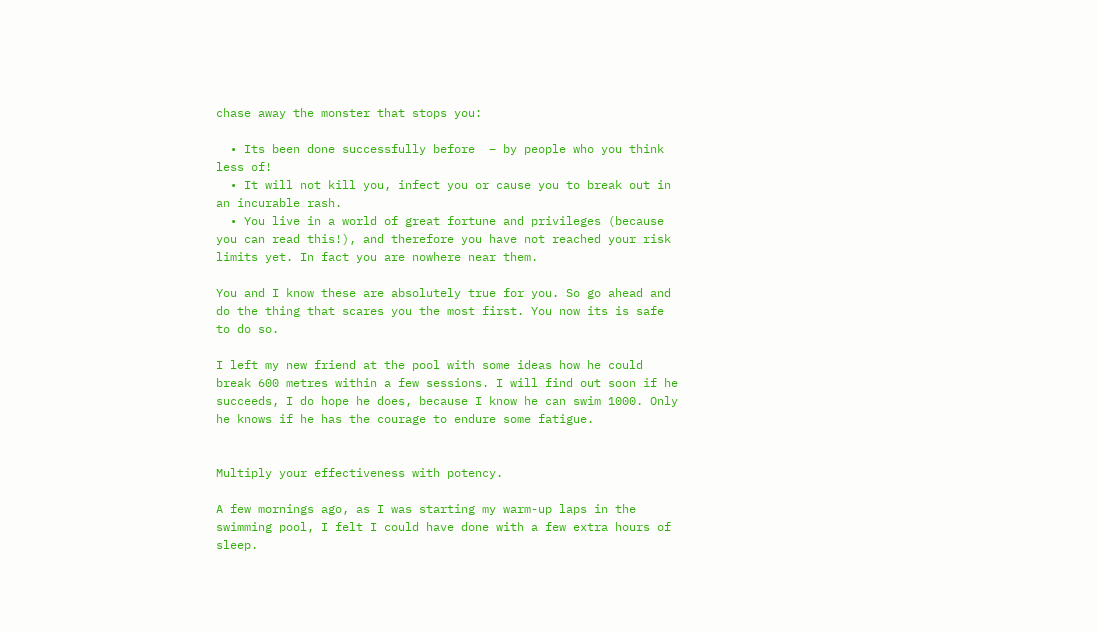chase away the monster that stops you:

  • Its been done successfully before  – by people who you think less of!
  • It will not kill you, infect you or cause you to break out in an incurable rash.
  • You live in a world of great fortune and privileges (because you can read this!), and therefore you have not reached your risk limits yet. In fact you are nowhere near them.

You and I know these are absolutely true for you. So go ahead and do the thing that scares you the most first. You now its is safe to do so.

I left my new friend at the pool with some ideas how he could break 600 metres within a few sessions. I will find out soon if he succeeds, I do hope he does, because I know he can swim 1000. Only he knows if he has the courage to endure some fatigue.


Multiply your effectiveness with potency.

A few mornings ago, as I was starting my warm-up laps in the swimming pool, I felt I could have done with a few extra hours of sleep.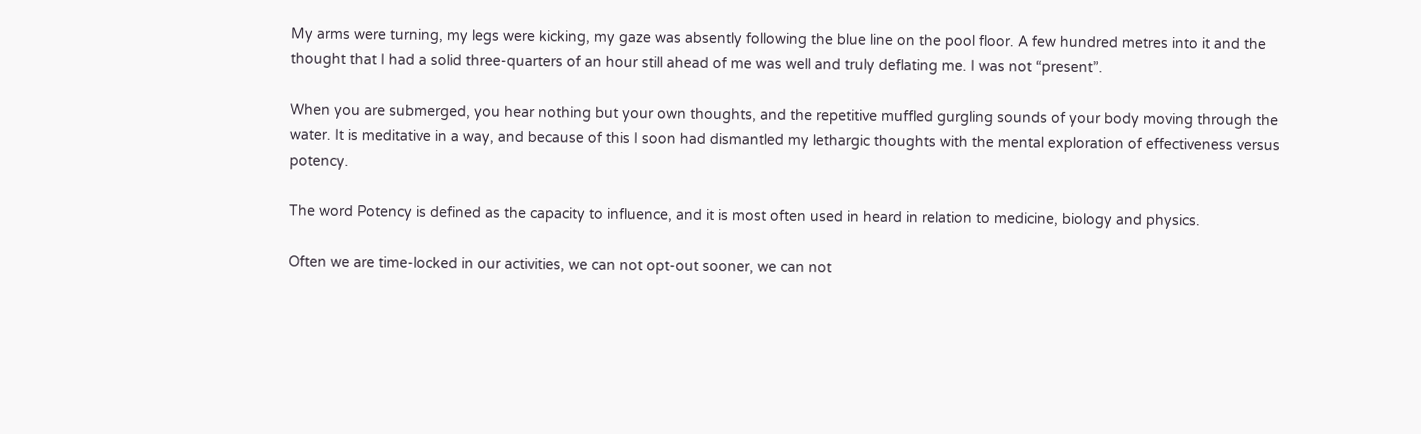My arms were turning, my legs were kicking, my gaze was absently following the blue line on the pool floor. A few hundred metres into it and the thought that I had a solid three-quarters of an hour still ahead of me was well and truly deflating me. I was not “present”.

When you are submerged, you hear nothing but your own thoughts, and the repetitive muffled gurgling sounds of your body moving through the water. It is meditative in a way, and because of this I soon had dismantled my lethargic thoughts with the mental exploration of effectiveness versus potency.

The word Potency is defined as the capacity to influence, and it is most often used in heard in relation to medicine, biology and physics.

Often we are time-locked in our activities, we can not opt-out sooner, we can not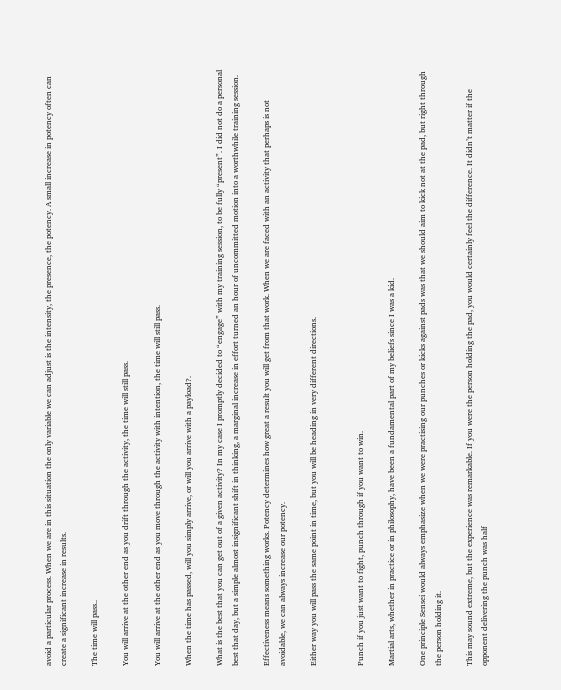avoid a particular process. When we are in this situation the only variable we can adjust is the intensity, the presence, the potency. A small increase in potency often can create a significant increase in results.

The time will pass..

You will arrive at the other end as you drift through the activity, the time will still pass.

You will arrive at the other end as you move through the activity with intention, the time will still pass.

When the time has passed, will you simply arrive, or will you arrive with a payload?.

What is the best that you can get out of a given activity? In my case I promptly decided to “engage” with my training session, to be fully “present”. I did not do a personal best that day, but a simple almost insignificant shift in thinking, a marginal increase in effort turned an hour of uncommitted motion into a worthwhile training session.

Effectiveness means something works. Potency determines how great a result you will get from that work. When we are faced with an activity that perhaps is not avoidable, we can always increase our potency.

Either way you will pass the same point in time, but you will be heading in very different directions.


Punch if you just want to fight, punch through if you want to win.

Martial arts, whether in practice or in philosophy, have been a fundamental part of my beliefs since I was a kid.

One principle Sensei would always emphasize when we were practising our punches or kicks against pads was that we should aim to kick not at the pad, but right through the person holding it.

This may sound extreme, but the experience was remarkable. If you were the person holding the pad, you would certainly feel the difference. It didn’t matter if the opponent delivering the punch was half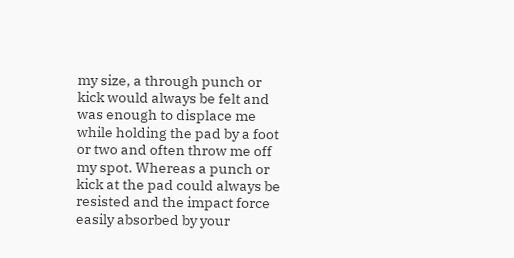my size, a through punch or kick would always be felt and was enough to displace me while holding the pad by a foot or two and often throw me off my spot. Whereas a punch or kick at the pad could always be resisted and the impact force easily absorbed by your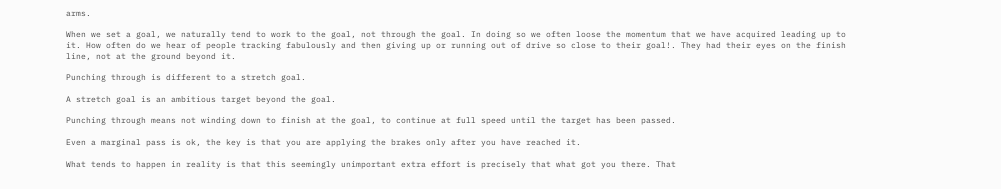arms.

When we set a goal, we naturally tend to work to the goal, not through the goal. In doing so we often loose the momentum that we have acquired leading up to it. How often do we hear of people tracking fabulously and then giving up or running out of drive so close to their goal!. They had their eyes on the finish line, not at the ground beyond it.

Punching through is different to a stretch goal.

A stretch goal is an ambitious target beyond the goal.

Punching through means not winding down to finish at the goal, to continue at full speed until the target has been passed.

Even a marginal pass is ok, the key is that you are applying the brakes only after you have reached it.

What tends to happen in reality is that this seemingly unimportant extra effort is precisely that what got you there. That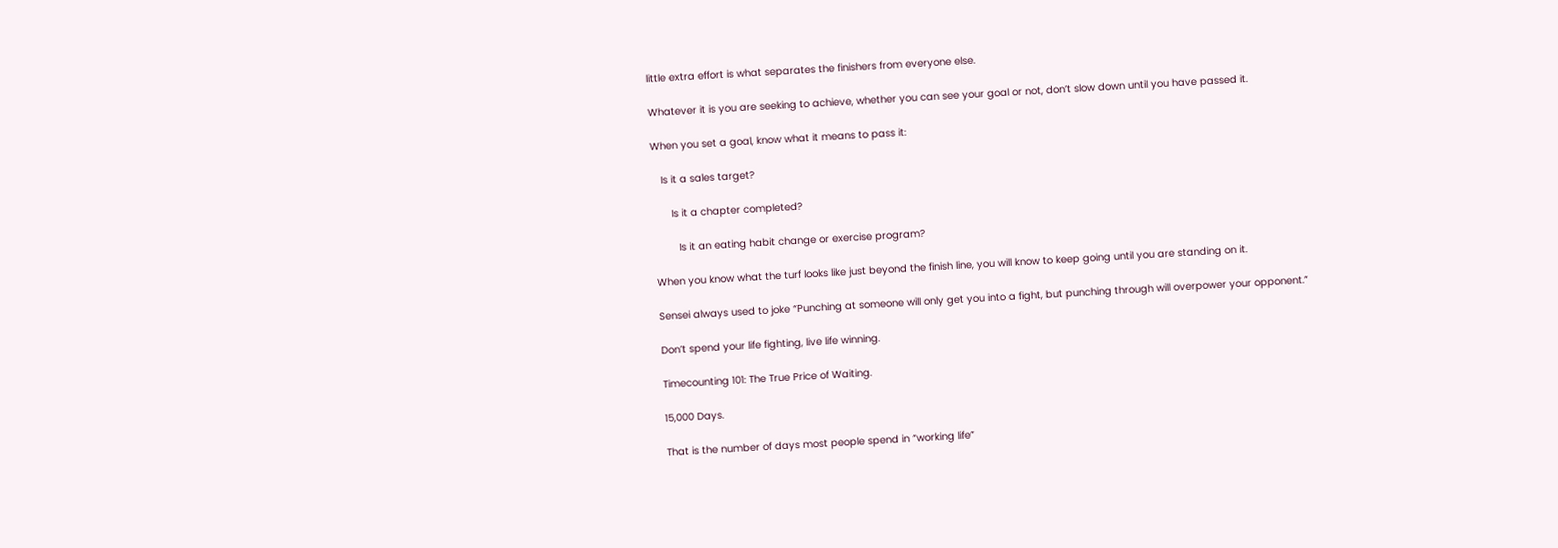little extra effort is what separates the finishers from everyone else.

Whatever it is you are seeking to achieve, whether you can see your goal or not, don’t slow down until you have passed it.

When you set a goal, know what it means to pass it:

   Is it a sales target?

      Is it a chapter completed?

        Is it an eating habit change or exercise program?

When you know what the turf looks like just beyond the finish line, you will know to keep going until you are standing on it.

Sensei always used to joke “Punching at someone will only get you into a fight, but punching through will overpower your opponent.”

Don’t spend your life fighting, live life winning.

Timecounting 101: The True Price of Waiting.

15,000 Days.

That is the number of days most people spend in “working life”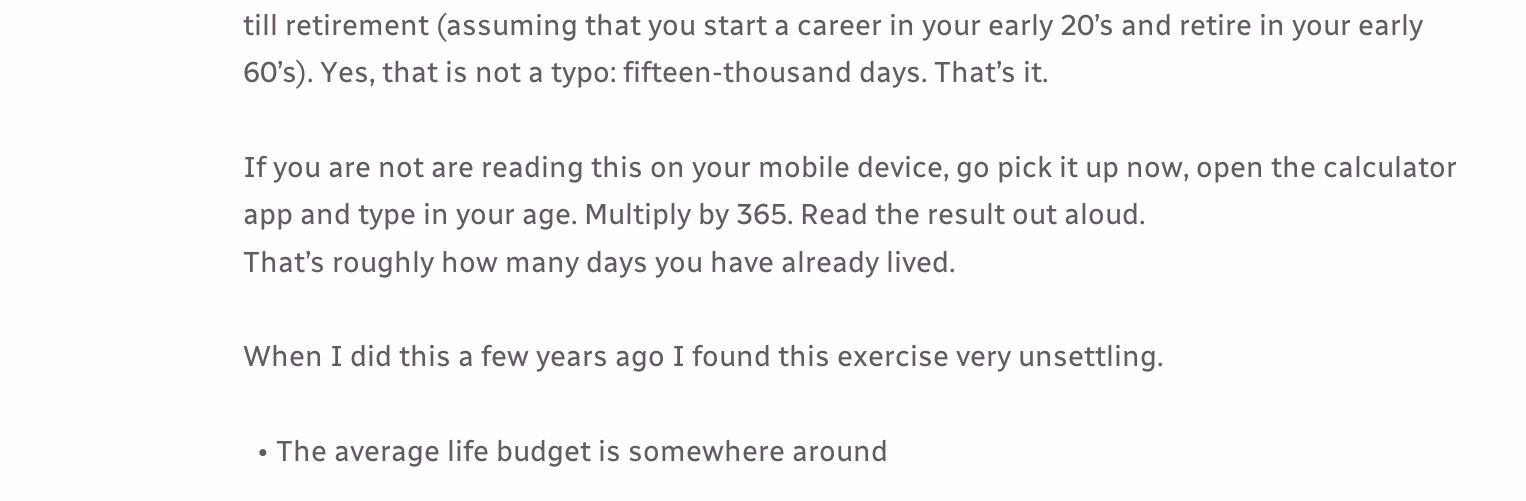till retirement (assuming that you start a career in your early 20’s and retire in your early 60’s). Yes, that is not a typo: fifteen-thousand days. That’s it.

If you are not are reading this on your mobile device, go pick it up now, open the calculator app and type in your age. Multiply by 365. Read the result out aloud.
That’s roughly how many days you have already lived.

When I did this a few years ago I found this exercise very unsettling.

  • The average life budget is somewhere around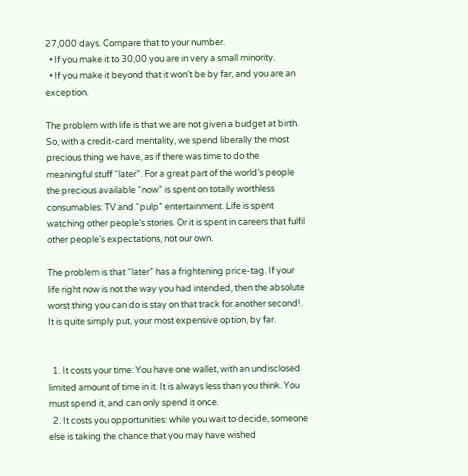27,000 days. Compare that to your number.
  • If you make it to 30,00 you are in very a small minority.
  • If you make it beyond that it won’t be by far, and you are an exception.

The problem with life is that we are not given a budget at birth. So, with a credit-card mentality, we spend liberally the most precious thing we have, as if there was time to do the meaningful stuff “later”. For a great part of the world’s people the precious available “now” is spent on totally worthless consumables: TV and “pulp” entertainment. Life is spent watching other people’s stories. Or it is spent in careers that fulfil other people’s expectations, not our own.

The problem is that “later” has a frightening price-tag. If your life right now is not the way you had intended, then the absolute worst thing you can do is stay on that track for another second!. It is quite simply put, your most expensive option, by far.


  1. It costs your time: You have one wallet, with an undisclosed limited amount of time in it. It is always less than you think. You must spend it, and can only spend it once.
  2. It costs you opportunities: while you wait to decide, someone else is taking the chance that you may have wished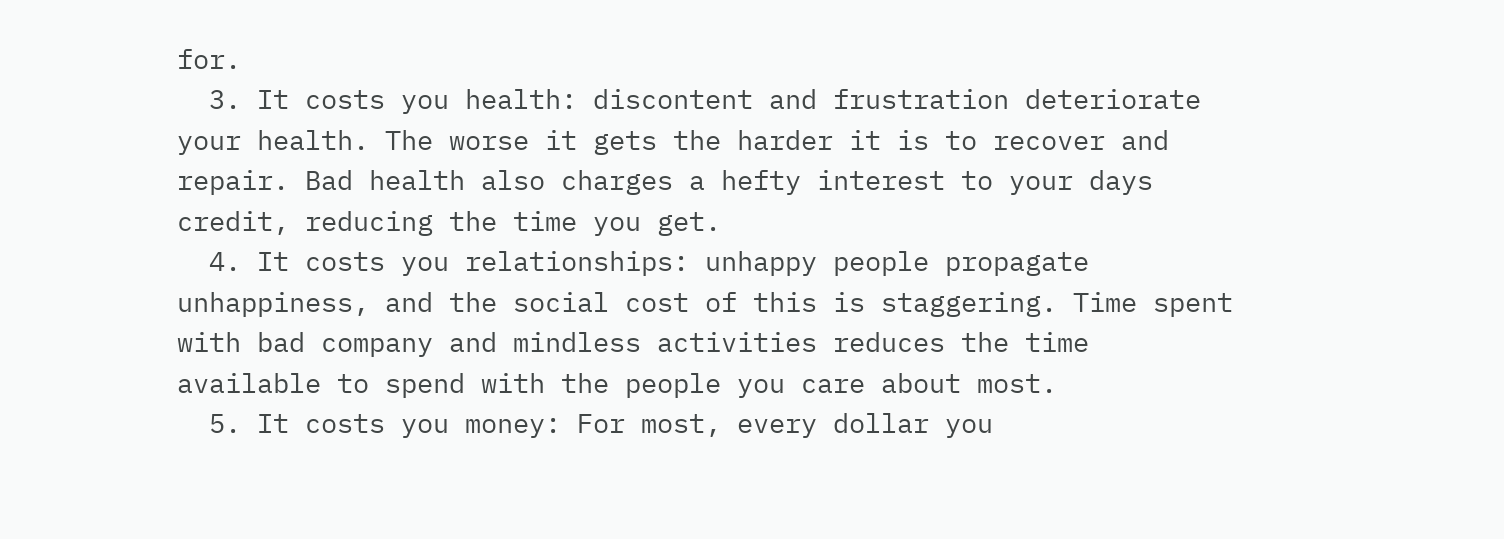for.
  3. It costs you health: discontent and frustration deteriorate your health. The worse it gets the harder it is to recover and repair. Bad health also charges a hefty interest to your days credit, reducing the time you get.
  4. It costs you relationships: unhappy people propagate unhappiness, and the social cost of this is staggering. Time spent with bad company and mindless activities reduces the time available to spend with the people you care about most.
  5. It costs you money: For most, every dollar you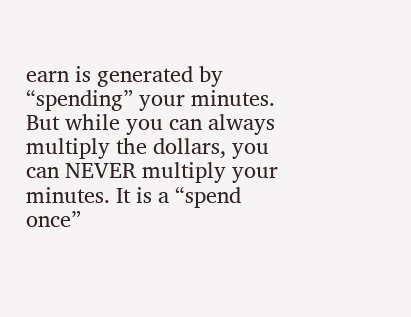earn is generated by “spending” your minutes. But while you can always multiply the dollars, you can NEVER multiply your minutes. It is a “spend once”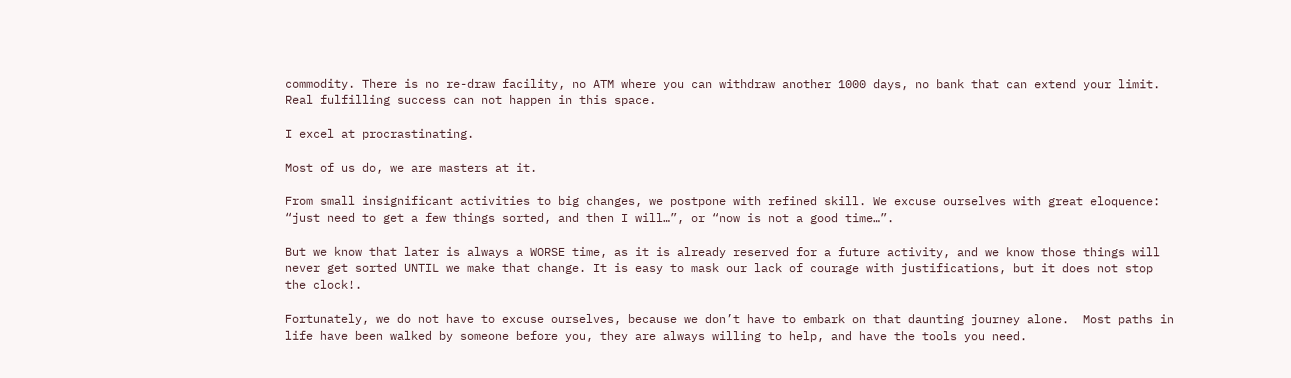commodity. There is no re-draw facility, no ATM where you can withdraw another 1000 days, no bank that can extend your limit. Real fulfilling success can not happen in this space.

I excel at procrastinating.

Most of us do, we are masters at it.

From small insignificant activities to big changes, we postpone with refined skill. We excuse ourselves with great eloquence: “just need to get a few things sorted, and then I will…”, or “now is not a good time…”.

But we know that later is always a WORSE time, as it is already reserved for a future activity, and we know those things will never get sorted UNTIL we make that change. It is easy to mask our lack of courage with justifications, but it does not stop the clock!.

Fortunately, we do not have to excuse ourselves, because we don’t have to embark on that daunting journey alone.  Most paths in life have been walked by someone before you, they are always willing to help, and have the tools you need.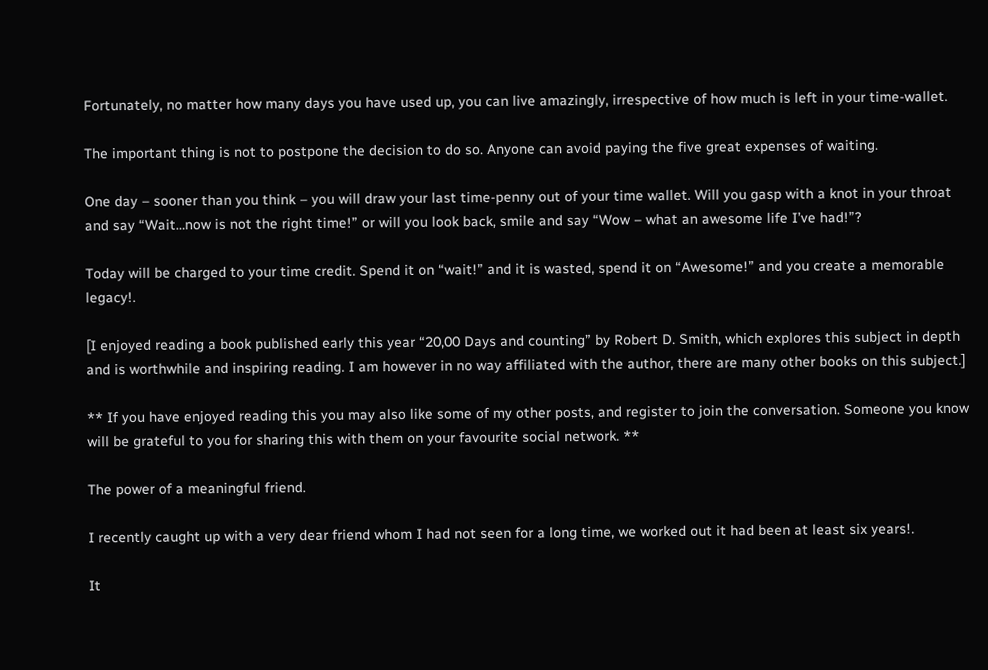Fortunately, no matter how many days you have used up, you can live amazingly, irrespective of how much is left in your time-wallet.

The important thing is not to postpone the decision to do so. Anyone can avoid paying the five great expenses of waiting.

One day – sooner than you think – you will draw your last time-penny out of your time wallet. Will you gasp with a knot in your throat and say “Wait…now is not the right time!” or will you look back, smile and say “Wow – what an awesome life I’ve had!”?

Today will be charged to your time credit. Spend it on “wait!” and it is wasted, spend it on “Awesome!” and you create a memorable legacy!.

[I enjoyed reading a book published early this year “20,00 Days and counting” by Robert D. Smith, which explores this subject in depth and is worthwhile and inspiring reading. I am however in no way affiliated with the author, there are many other books on this subject.]

** If you have enjoyed reading this you may also like some of my other posts, and register to join the conversation. Someone you know will be grateful to you for sharing this with them on your favourite social network. **

The power of a meaningful friend.

I recently caught up with a very dear friend whom I had not seen for a long time, we worked out it had been at least six years!.

It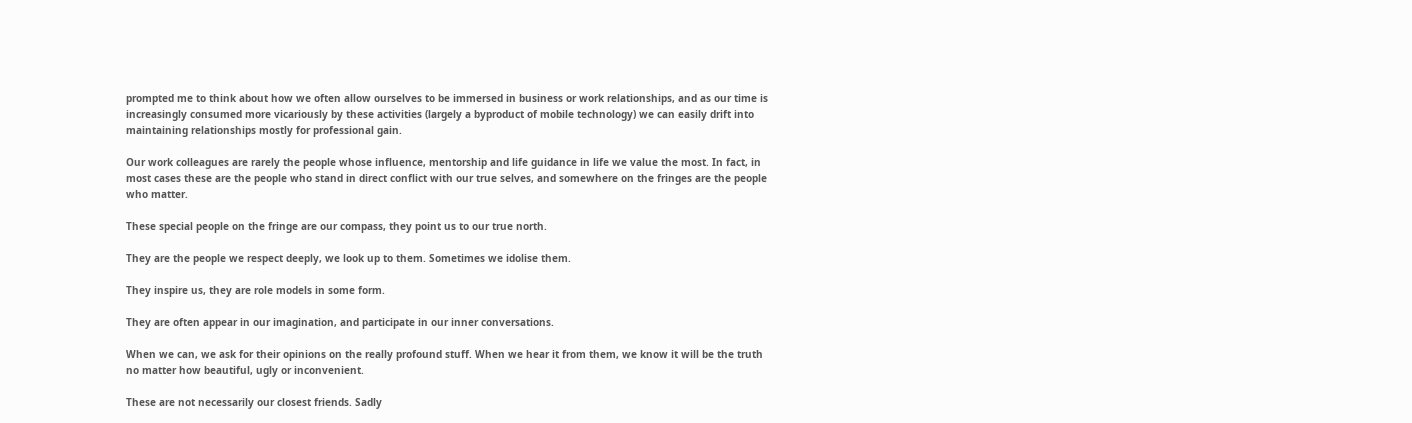prompted me to think about how we often allow ourselves to be immersed in business or work relationships, and as our time is increasingly consumed more vicariously by these activities (largely a byproduct of mobile technology) we can easily drift into maintaining relationships mostly for professional gain.

Our work colleagues are rarely the people whose influence, mentorship and life guidance in life we value the most. In fact, in most cases these are the people who stand in direct conflict with our true selves, and somewhere on the fringes are the people who matter.

These special people on the fringe are our compass, they point us to our true north.

They are the people we respect deeply, we look up to them. Sometimes we idolise them.

They inspire us, they are role models in some form.

They are often appear in our imagination, and participate in our inner conversations.

When we can, we ask for their opinions on the really profound stuff. When we hear it from them, we know it will be the truth no matter how beautiful, ugly or inconvenient.

These are not necessarily our closest friends. Sadly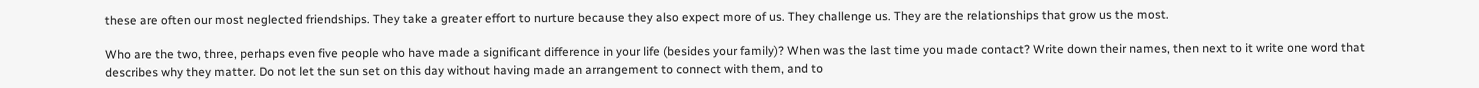these are often our most neglected friendships. They take a greater effort to nurture because they also expect more of us. They challenge us. They are the relationships that grow us the most.

Who are the two, three, perhaps even five people who have made a significant difference in your life (besides your family)? When was the last time you made contact? Write down their names, then next to it write one word that describes why they matter. Do not let the sun set on this day without having made an arrangement to connect with them, and to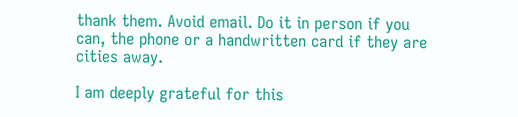thank them. Avoid email. Do it in person if you can, the phone or a handwritten card if they are cities away.

I am deeply grateful for this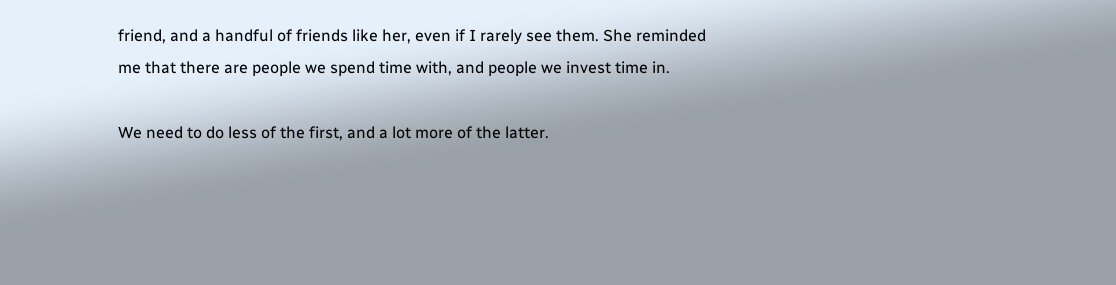friend, and a handful of friends like her, even if I rarely see them. She reminded me that there are people we spend time with, and people we invest time in.

We need to do less of the first, and a lot more of the latter.